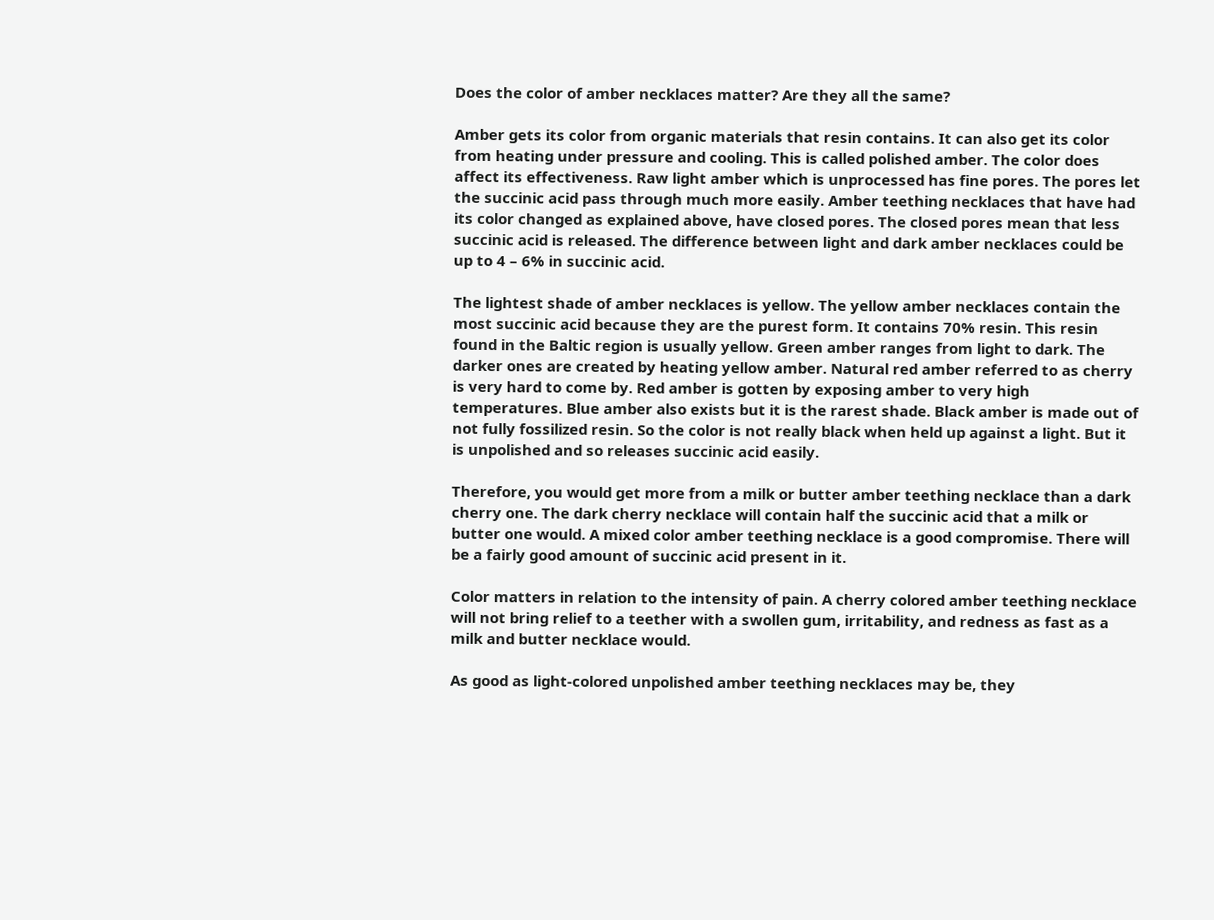Does the color of amber necklaces matter? Are they all the same?

Amber gets its color from organic materials that resin contains. It can also get its color from heating under pressure and cooling. This is called polished amber. The color does affect its effectiveness. Raw light amber which is unprocessed has fine pores. The pores let the succinic acid pass through much more easily. Amber teething necklaces that have had its color changed as explained above, have closed pores. The closed pores mean that less succinic acid is released. The difference between light and dark amber necklaces could be up to 4 – 6% in succinic acid.

The lightest shade of amber necklaces is yellow. The yellow amber necklaces contain the most succinic acid because they are the purest form. It contains 70% resin. This resin found in the Baltic region is usually yellow. Green amber ranges from light to dark. The darker ones are created by heating yellow amber. Natural red amber referred to as cherry is very hard to come by. Red amber is gotten by exposing amber to very high temperatures. Blue amber also exists but it is the rarest shade. Black amber is made out of not fully fossilized resin. So the color is not really black when held up against a light. But it is unpolished and so releases succinic acid easily.

Therefore, you would get more from a milk or butter amber teething necklace than a dark cherry one. The dark cherry necklace will contain half the succinic acid that a milk or butter one would. A mixed color amber teething necklace is a good compromise. There will be a fairly good amount of succinic acid present in it.

Color matters in relation to the intensity of pain. A cherry colored amber teething necklace will not bring relief to a teether with a swollen gum, irritability, and redness as fast as a milk and butter necklace would.

As good as light-colored unpolished amber teething necklaces may be, they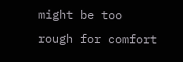might be too rough for comfort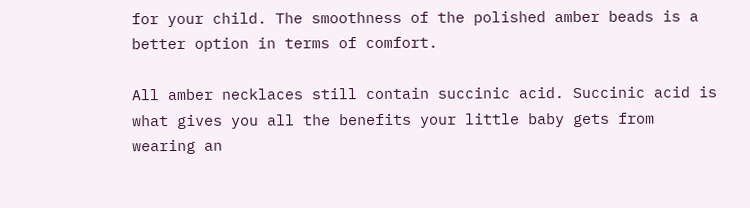for your child. The smoothness of the polished amber beads is a better option in terms of comfort.

All amber necklaces still contain succinic acid. Succinic acid is what gives you all the benefits your little baby gets from wearing an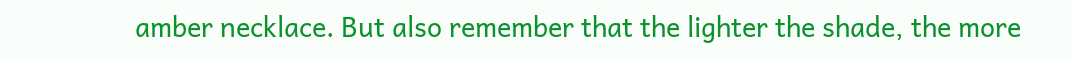amber necklace. But also remember that the lighter the shade, the more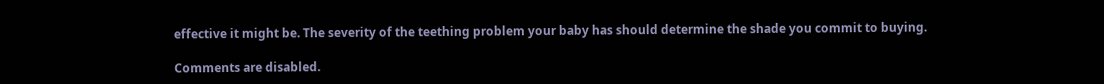effective it might be. The severity of the teething problem your baby has should determine the shade you commit to buying.

Comments are disabled.